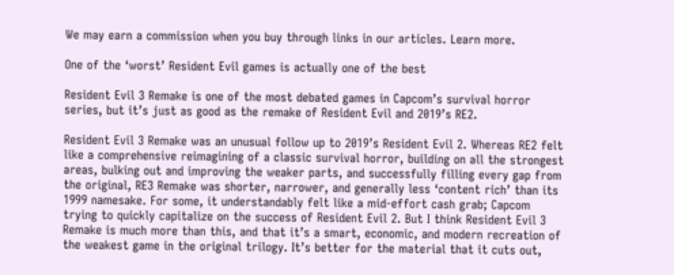We may earn a commission when you buy through links in our articles. Learn more.

One of the ‘worst’ Resident Evil games is actually one of the best

Resident Evil 3 Remake is one of the most debated games in Capcom’s survival horror series, but it’s just as good as the remake of Resident Evil and 2019’s RE2.

Resident Evil 3 Remake was an unusual follow up to 2019’s Resident Evil 2. Whereas RE2 felt like a comprehensive reimagining of a classic survival horror, building on all the strongest areas, bulking out and improving the weaker parts, and successfully filling every gap from the original, RE3 Remake was shorter, narrower, and generally less ‘content rich’ than its 1999 namesake. For some, it understandably felt like a mid-effort cash grab; Capcom trying to quickly capitalize on the success of Resident Evil 2. But I think Resident Evil 3 Remake is much more than this, and that it’s a smart, economic, and modern recreation of the weakest game in the original trilogy. It’s better for the material that it cuts out,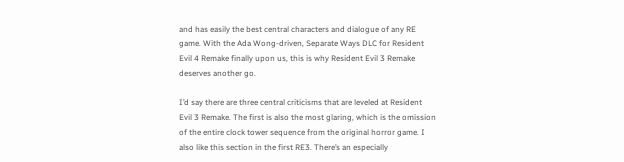and has easily the best central characters and dialogue of any RE game. With the Ada Wong-driven, Separate Ways DLC for Resident Evil 4 Remake finally upon us, this is why Resident Evil 3 Remake deserves another go.

I’d say there are three central criticisms that are leveled at Resident Evil 3 Remake. The first is also the most glaring, which is the omission of the entire clock tower sequence from the original horror game. I also like this section in the first RE3. There’s an especially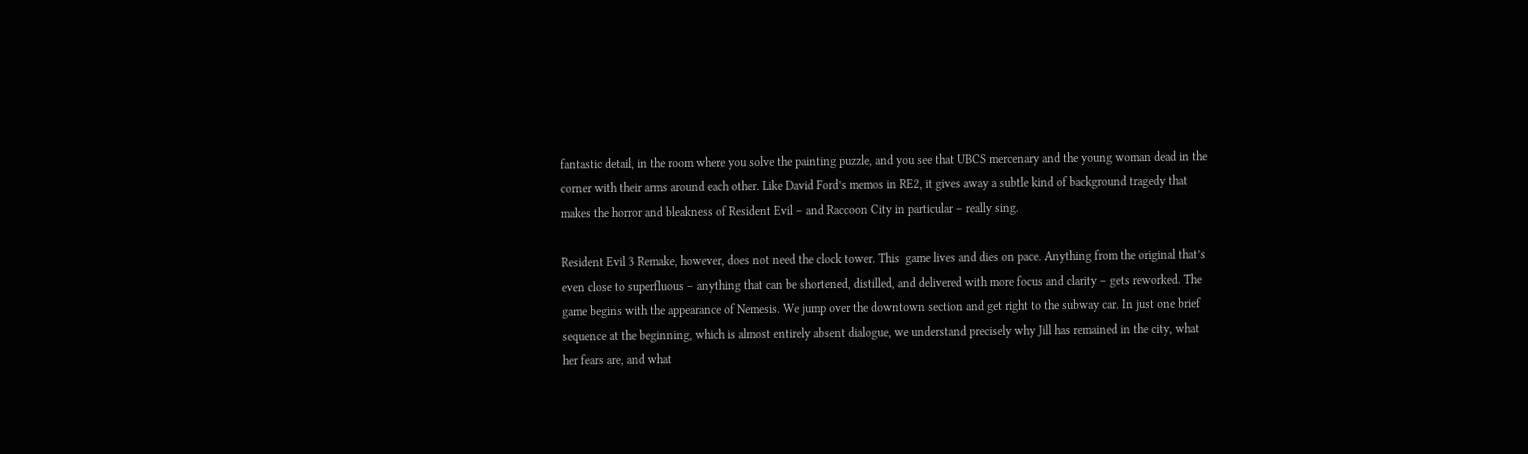fantastic detail, in the room where you solve the painting puzzle, and you see that UBCS mercenary and the young woman dead in the corner with their arms around each other. Like David Ford’s memos in RE2, it gives away a subtle kind of background tragedy that makes the horror and bleakness of Resident Evil – and Raccoon City in particular – really sing.

Resident Evil 3 Remake, however, does not need the clock tower. This  game lives and dies on pace. Anything from the original that’s even close to superfluous – anything that can be shortened, distilled, and delivered with more focus and clarity – gets reworked. The game begins with the appearance of Nemesis. We jump over the downtown section and get right to the subway car. In just one brief sequence at the beginning, which is almost entirely absent dialogue, we understand precisely why Jill has remained in the city, what her fears are, and what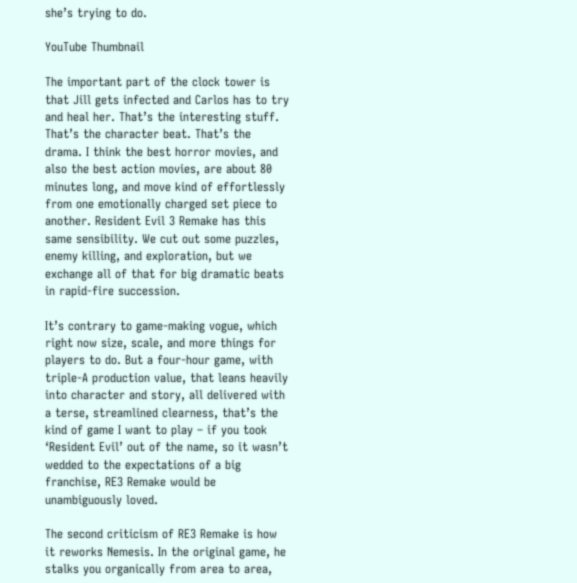she’s trying to do.

YouTube Thumbnail

The important part of the clock tower is that Jill gets infected and Carlos has to try and heal her. That’s the interesting stuff. That’s the character beat. That’s the drama. I think the best horror movies, and also the best action movies, are about 80 minutes long, and move kind of effortlessly from one emotionally charged set piece to another. Resident Evil 3 Remake has this same sensibility. We cut out some puzzles, enemy killing, and exploration, but we exchange all of that for big dramatic beats in rapid-fire succession.

It’s contrary to game-making vogue, which right now size, scale, and more things for players to do. But a four-hour game, with triple-A production value, that leans heavily into character and story, all delivered with a terse, streamlined clearness, that’s the kind of game I want to play – if you took ‘Resident Evil’ out of the name, so it wasn’t wedded to the expectations of a big franchise, RE3 Remake would be unambiguously loved.

The second criticism of RE3 Remake is how it reworks Nemesis. In the original game, he stalks you organically from area to area,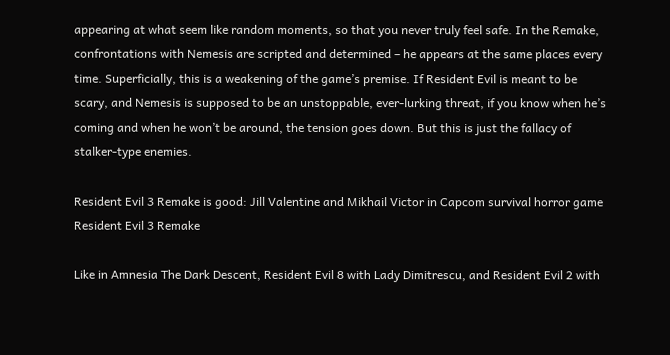appearing at what seem like random moments, so that you never truly feel safe. In the Remake, confrontations with Nemesis are scripted and determined – he appears at the same places every time. Superficially, this is a weakening of the game’s premise. If Resident Evil is meant to be scary, and Nemesis is supposed to be an unstoppable, ever-lurking threat, if you know when he’s coming and when he won’t be around, the tension goes down. But this is just the fallacy of stalker-type enemies.

Resident Evil 3 Remake is good: Jill Valentine and Mikhail Victor in Capcom survival horror game Resident Evil 3 Remake

Like in Amnesia The Dark Descent, Resident Evil 8 with Lady Dimitrescu, and Resident Evil 2 with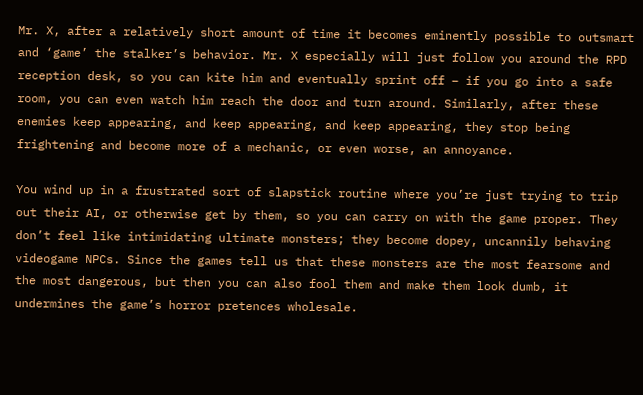Mr. X, after a relatively short amount of time it becomes eminently possible to outsmart and ‘game’ the stalker’s behavior. Mr. X especially will just follow you around the RPD reception desk, so you can kite him and eventually sprint off – if you go into a safe room, you can even watch him reach the door and turn around. Similarly, after these enemies keep appearing, and keep appearing, and keep appearing, they stop being frightening and become more of a mechanic, or even worse, an annoyance.

You wind up in a frustrated sort of slapstick routine where you’re just trying to trip out their AI, or otherwise get by them, so you can carry on with the game proper. They don’t feel like intimidating ultimate monsters; they become dopey, uncannily behaving videogame NPCs. Since the games tell us that these monsters are the most fearsome and the most dangerous, but then you can also fool them and make them look dumb, it undermines the game’s horror pretences wholesale.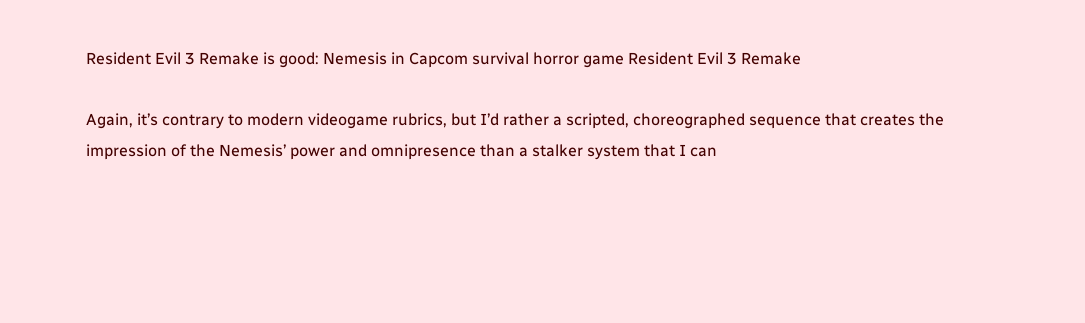Resident Evil 3 Remake is good: Nemesis in Capcom survival horror game Resident Evil 3 Remake

Again, it’s contrary to modern videogame rubrics, but I’d rather a scripted, choreographed sequence that creates the impression of the Nemesis’ power and omnipresence than a stalker system that I can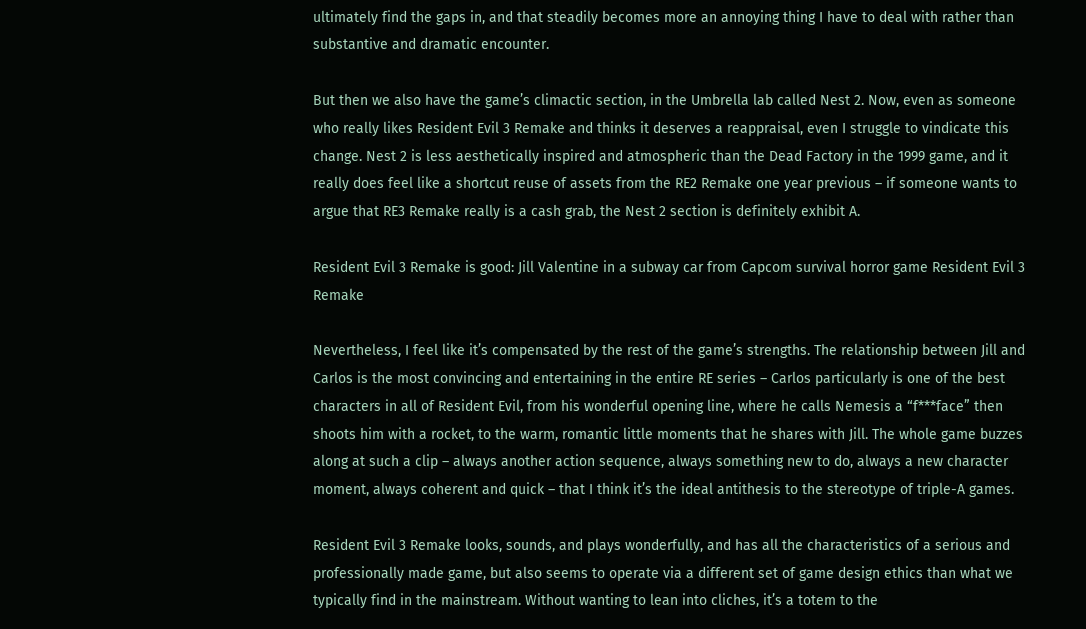ultimately find the gaps in, and that steadily becomes more an annoying thing I have to deal with rather than substantive and dramatic encounter.

But then we also have the game’s climactic section, in the Umbrella lab called Nest 2. Now, even as someone who really likes Resident Evil 3 Remake and thinks it deserves a reappraisal, even I struggle to vindicate this change. Nest 2 is less aesthetically inspired and atmospheric than the Dead Factory in the 1999 game, and it really does feel like a shortcut reuse of assets from the RE2 Remake one year previous – if someone wants to argue that RE3 Remake really is a cash grab, the Nest 2 section is definitely exhibit A.

Resident Evil 3 Remake is good: Jill Valentine in a subway car from Capcom survival horror game Resident Evil 3 Remake

Nevertheless, I feel like it’s compensated by the rest of the game’s strengths. The relationship between Jill and Carlos is the most convincing and entertaining in the entire RE series – Carlos particularly is one of the best characters in all of Resident Evil, from his wonderful opening line, where he calls Nemesis a “f***face” then shoots him with a rocket, to the warm, romantic little moments that he shares with Jill. The whole game buzzes along at such a clip – always another action sequence, always something new to do, always a new character moment, always coherent and quick – that I think it’s the ideal antithesis to the stereotype of triple-A games.

Resident Evil 3 Remake looks, sounds, and plays wonderfully, and has all the characteristics of a serious and professionally made game, but also seems to operate via a different set of game design ethics than what we typically find in the mainstream. Without wanting to lean into cliches, it’s a totem to the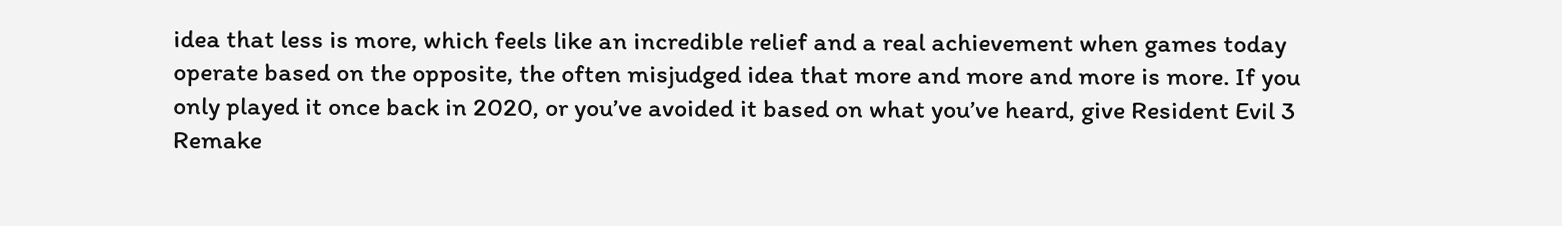idea that less is more, which feels like an incredible relief and a real achievement when games today operate based on the opposite, the often misjudged idea that more and more and more is more. If you only played it once back in 2020, or you’ve avoided it based on what you’ve heard, give Resident Evil 3 Remake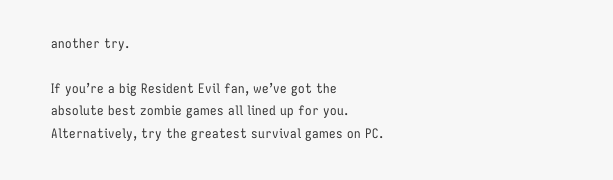another try.

If you’re a big Resident Evil fan, we’ve got the absolute best zombie games all lined up for you. Alternatively, try the greatest survival games on PC.